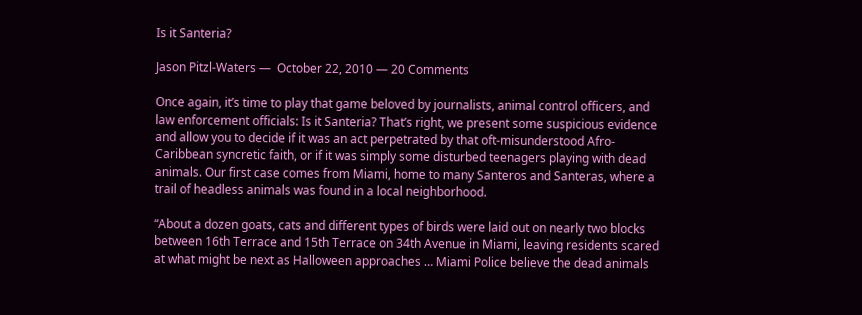Is it Santeria?

Jason Pitzl-Waters —  October 22, 2010 — 20 Comments

Once again, it’s time to play that game beloved by journalists, animal control officers, and law enforcement officials: Is it Santeria? That’s right, we present some suspicious evidence and allow you to decide if it was an act perpetrated by that oft-misunderstood Afro-Caribbean syncretic faith, or if it was simply some disturbed teenagers playing with dead animals. Our first case comes from Miami, home to many Santeros and Santeras, where a trail of headless animals was found in a local neighborhood.

“About a dozen goats, cats and different types of birds were laid out on nearly two blocks between 16th Terrace and 15th Terrace on 34th Avenue in Miami, leaving residents scared at what might be next as Halloween approaches … Miami Police believe the dead animals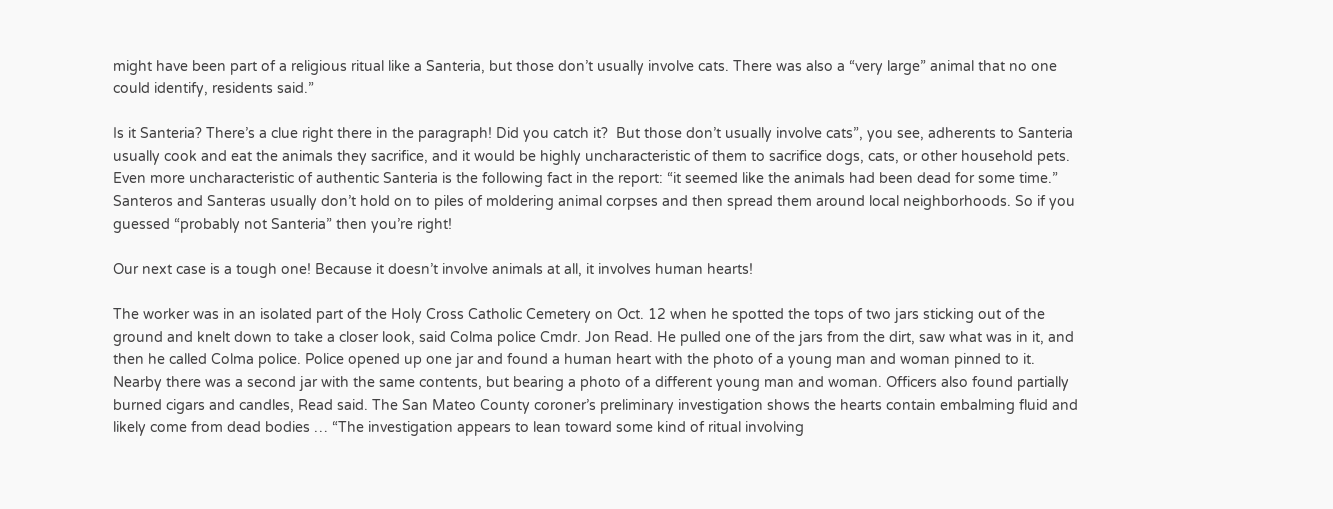might have been part of a religious ritual like a Santeria, but those don’t usually involve cats. There was also a “very large” animal that no one could identify, residents said.”

Is it Santeria? There’s a clue right there in the paragraph! Did you catch it?  But those don’t usually involve cats”, you see, adherents to Santeria usually cook and eat the animals they sacrifice, and it would be highly uncharacteristic of them to sacrifice dogs, cats, or other household pets. Even more uncharacteristic of authentic Santeria is the following fact in the report: “it seemed like the animals had been dead for some time.” Santeros and Santeras usually don’t hold on to piles of moldering animal corpses and then spread them around local neighborhoods. So if you guessed “probably not Santeria” then you’re right!

Our next case is a tough one! Because it doesn’t involve animals at all, it involves human hearts!

The worker was in an isolated part of the Holy Cross Catholic Cemetery on Oct. 12 when he spotted the tops of two jars sticking out of the ground and knelt down to take a closer look, said Colma police Cmdr. Jon Read. He pulled one of the jars from the dirt, saw what was in it, and then he called Colma police. Police opened up one jar and found a human heart with the photo of a young man and woman pinned to it. Nearby there was a second jar with the same contents, but bearing a photo of a different young man and woman. Officers also found partially burned cigars and candles, Read said. The San Mateo County coroner’s preliminary investigation shows the hearts contain embalming fluid and likely come from dead bodies … “The investigation appears to lean toward some kind of ritual involving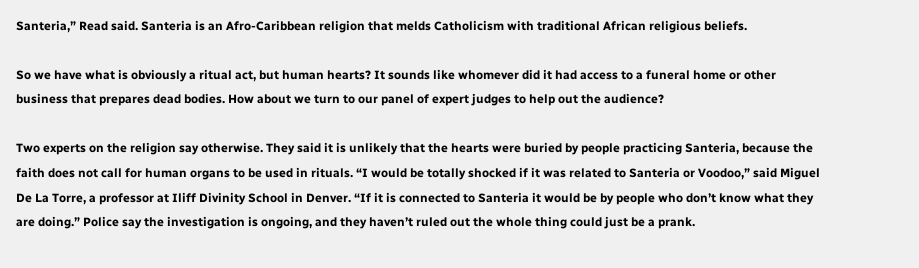Santeria,” Read said. Santeria is an Afro-Caribbean religion that melds Catholicism with traditional African religious beliefs.

So we have what is obviously a ritual act, but human hearts? It sounds like whomever did it had access to a funeral home or other business that prepares dead bodies. How about we turn to our panel of expert judges to help out the audience?

Two experts on the religion say otherwise. They said it is unlikely that the hearts were buried by people practicing Santeria, because the faith does not call for human organs to be used in rituals. “I would be totally shocked if it was related to Santeria or Voodoo,” said Miguel De La Torre, a professor at Iliff Divinity School in Denver. “If it is connected to Santeria it would be by people who don’t know what they are doing.” Police say the investigation is ongoing, and they haven’t ruled out the whole thing could just be a prank.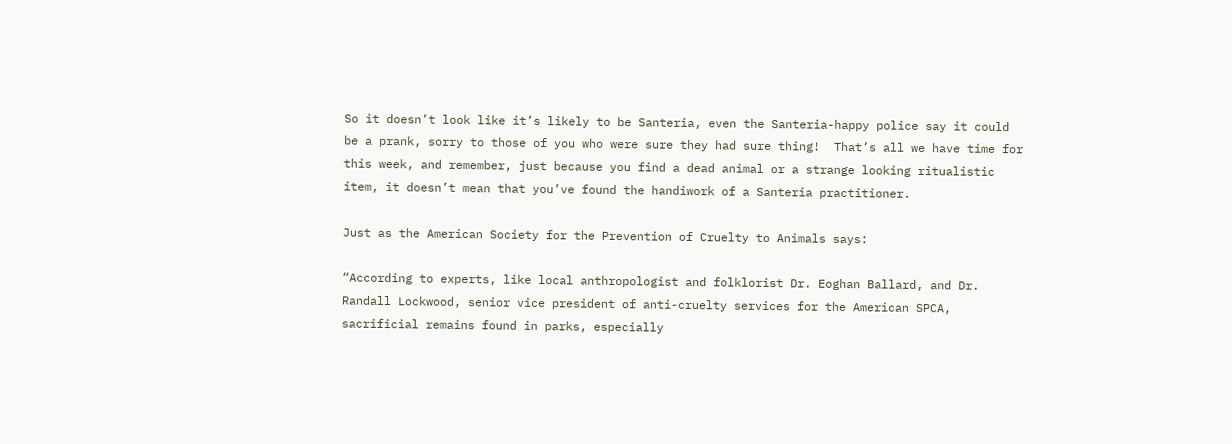So it doesn’t look like it’s likely to be Santeria, even the Santeria-happy police say it could be a prank, sorry to those of you who were sure they had sure thing!  That’s all we have time for this week, and remember, just because you find a dead animal or a strange looking ritualistic item, it doesn’t mean that you’ve found the handiwork of a Santeria practitioner.

Just as the American Society for the Prevention of Cruelty to Animals says:

“According to experts, like local anthropologist and folklorist Dr. Eoghan Ballard, and Dr. Randall Lockwood, senior vice president of anti-cruelty services for the American SPCA, sacrificial remains found in parks, especially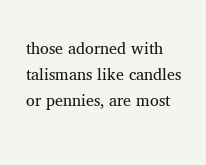those adorned with talismans like candles or pennies, are most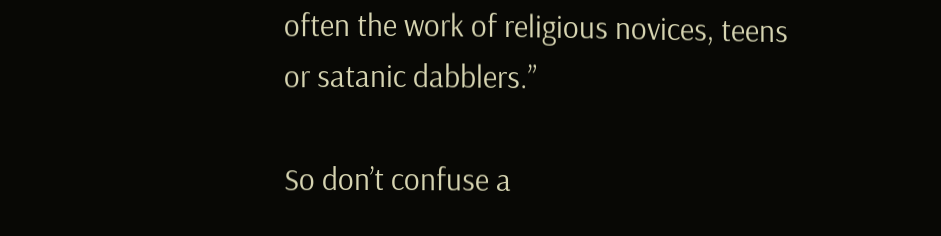often the work of religious novices, teens or satanic dabblers.”

So don’t confuse a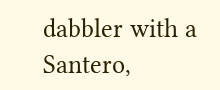dabbler with a Santero,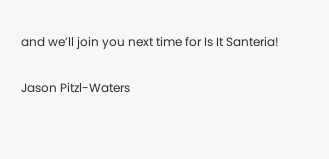and we’ll join you next time for Is It Santeria!

Jason Pitzl-Waters